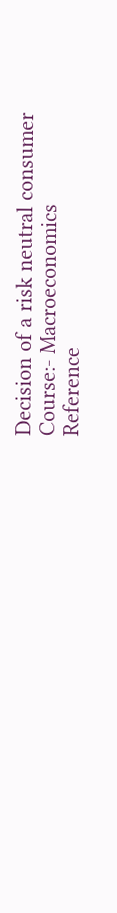Decision of a risk neutral consumer
Course:- Macroeconomics
Reference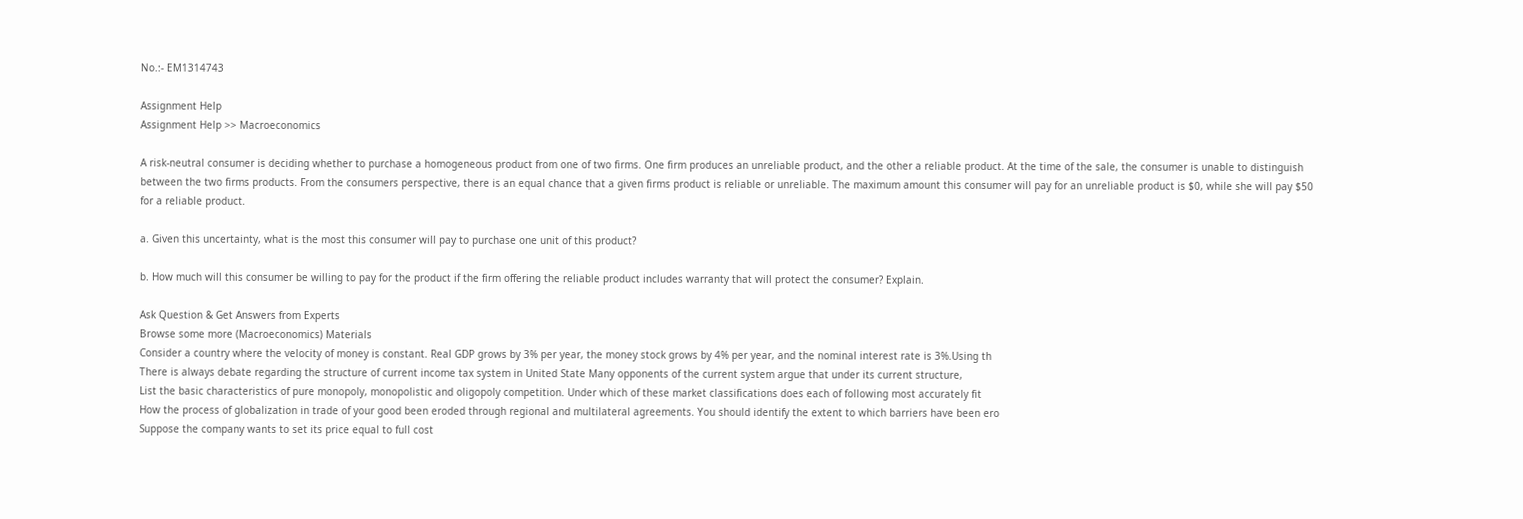No.:- EM1314743

Assignment Help
Assignment Help >> Macroeconomics

A risk-neutral consumer is deciding whether to purchase a homogeneous product from one of two firms. One firm produces an unreliable product, and the other a reliable product. At the time of the sale, the consumer is unable to distinguish between the two firms products. From the consumers perspective, there is an equal chance that a given firms product is reliable or unreliable. The maximum amount this consumer will pay for an unreliable product is $0, while she will pay $50 for a reliable product.

a. Given this uncertainty, what is the most this consumer will pay to purchase one unit of this product?

b. How much will this consumer be willing to pay for the product if the firm offering the reliable product includes warranty that will protect the consumer? Explain.

Ask Question & Get Answers from Experts
Browse some more (Macroeconomics) Materials
Consider a country where the velocity of money is constant. Real GDP grows by 3% per year, the money stock grows by 4% per year, and the nominal interest rate is 3%.Using th
There is always debate regarding the structure of current income tax system in United State Many opponents of the current system argue that under its current structure,
List the basic characteristics of pure monopoly, monopolistic and oligopoly competition. Under which of these market classifications does each of following most accurately fit
How the process of globalization in trade of your good been eroded through regional and multilateral agreements. You should identify the extent to which barriers have been ero
Suppose the company wants to set its price equal to full cost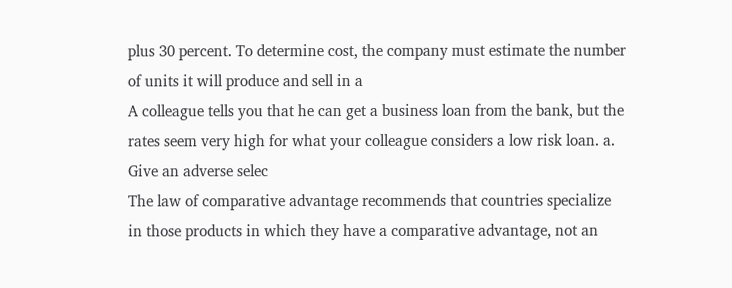plus 30 percent. To determine cost, the company must estimate the number of units it will produce and sell in a
A colleague tells you that he can get a business loan from the bank, but the rates seem very high for what your colleague considers a low risk loan. a. Give an adverse selec
The law of comparative advantage recommends that countries specialize in those products in which they have a comparative advantage, not an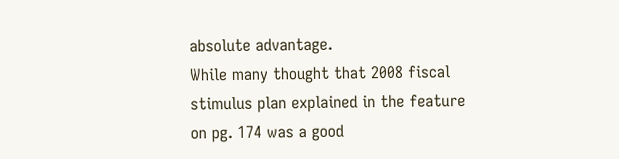absolute advantage.
While many thought that 2008 fiscal stimulus plan explained in the feature on pg. 174 was a good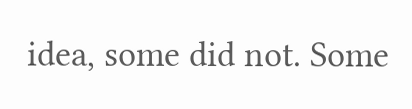idea, some did not. Some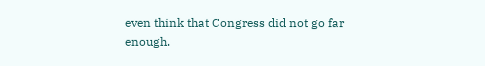even think that Congress did not go far enough.